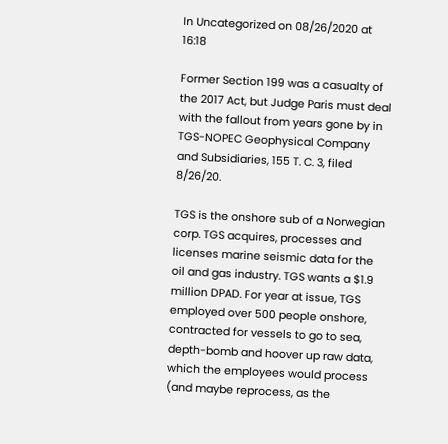In Uncategorized on 08/26/2020 at 16:18

Former Section 199 was a casualty of the 2017 Act, but Judge Paris must deal with the fallout from years gone by in TGS-NOPEC Geophysical Company and Subsidiaries, 155 T. C. 3, filed 8/26/20.

TGS is the onshore sub of a Norwegian corp. TGS acquires, processes and licenses marine seismic data for the oil and gas industry. TGS wants a $1.9 million DPAD. For year at issue, TGS employed over 500 people onshore, contracted for vessels to go to sea, depth-bomb and hoover up raw data, which the employees would process (and maybe reprocess, as the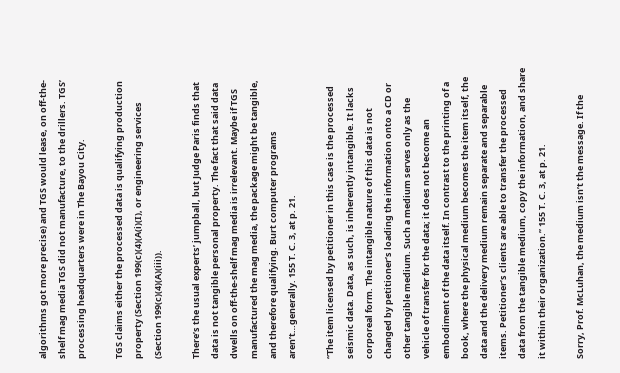algorithms got more precise) and TGS would lease, on off-the-shelf mag media TGS did not manufacture, to the drillers. TGS’ processing headquarters were in The Bayou City.

TGS claims either the processed data is qualifying production property (Section 199(c)(4)(A(i)(I), or engineering services (Section 199(c)(4)(A)(iii)).

There’s the usual experts’ jumpball, but Judge Paris finds that data is not tangible personal property. The fact that said data dwells on off-the-shelf mag media is irrelevant. Maybe if TGS manufactured the mag media, the package might be tangible, and therefore qualifying. Burt computer programs aren’t…generally. 155 T. C. 3, at p. 21.

“The item licensed by petitioner in this case is the processed seismic data. Data, as such, is inherently intangible. It lacks corporeal form. The intangible nature of this data is not changed by petitioner’s loading the information onto a CD or other tangible medium. Such a medium serves only as the vehicle of transfer for the data; it does not become an embodiment of the data itself. In contrast to the printing of a book, where the physical medium becomes the item itself, the data and the delivery medium remain separate and separable items. Petitioner’s clients are able to transfer the processed data from the tangible medium, copy the information, and share it within their organization.” 155 T. C. 3, at p. 21.

Sorry, Prof. McLuhan, the medium isn’t the message. If the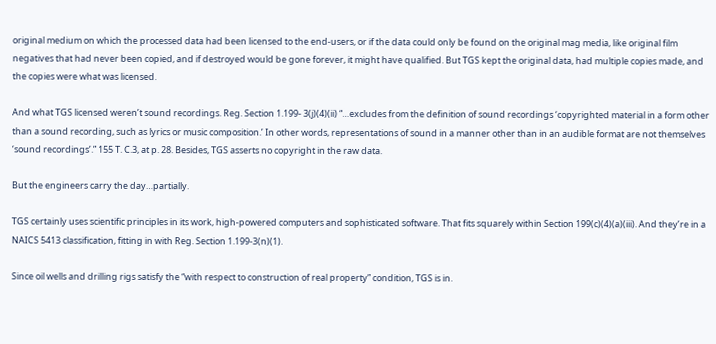original medium on which the processed data had been licensed to the end-users, or if the data could only be found on the original mag media, like original film negatives that had never been copied, and if destroyed would be gone forever, it might have qualified. But TGS kept the original data, had multiple copies made, and the copies were what was licensed.

And what TGS licensed weren’t sound recordings. Reg. Section 1.199- 3(j)(4)(ii) “…excludes from the definition of sound recordings ‘copyrighted material in a form other than a sound recording, such as lyrics or music composition.’ In other words, representations of sound in a manner other than in an audible format are not themselves ‘sound recordings’.” 155 T. C.3, at p. 28. Besides, TGS asserts no copyright in the raw data.

But the engineers carry the day…partially.

TGS certainly uses scientific principles in its work, high-powered computers and sophisticated software. That fits squarely within Section 199(c)(4)(a)(iii). And they’re in a NAICS 5413 classification, fitting in with Reg. Section 1.199-3(n)(1).

Since oil wells and drilling rigs satisfy the “with respect to construction of real property” condition, TGS is in.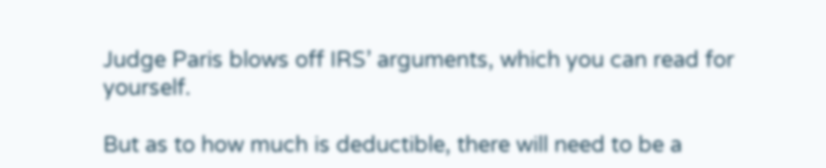Judge Paris blows off IRS’ arguments, which you can read for yourself.

But as to how much is deductible, there will need to be a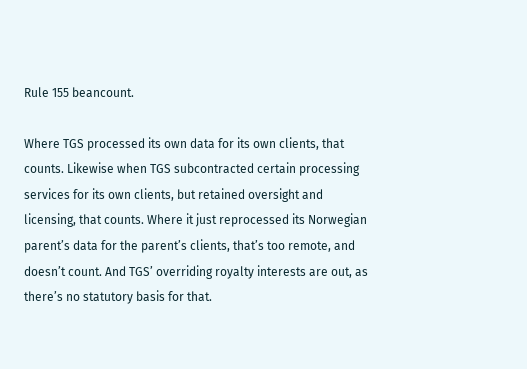Rule 155 beancount.

Where TGS processed its own data for its own clients, that counts. Likewise when TGS subcontracted certain processing services for its own clients, but retained oversight and licensing, that counts. Where it just reprocessed its Norwegian parent’s data for the parent’s clients, that’s too remote, and doesn’t count. And TGS’ overriding royalty interests are out, as there’s no statutory basis for that.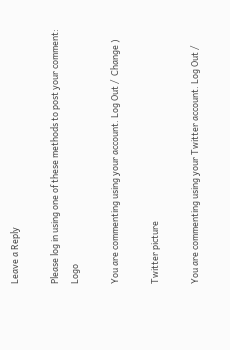Leave a Reply

Please log in using one of these methods to post your comment: Logo

You are commenting using your account. Log Out /  Change )

Twitter picture

You are commenting using your Twitter account. Log Out /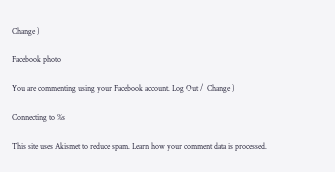Change )

Facebook photo

You are commenting using your Facebook account. Log Out /  Change )

Connecting to %s

This site uses Akismet to reduce spam. Learn how your comment data is processed.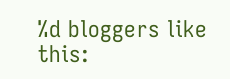%d bloggers like this: